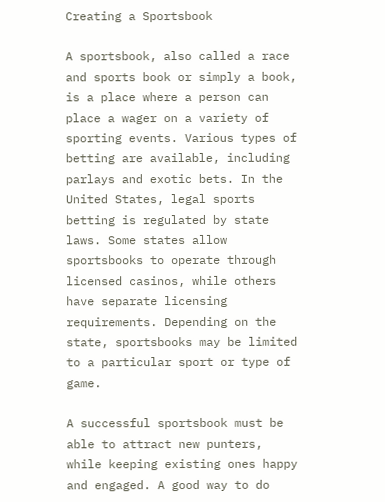Creating a Sportsbook

A sportsbook, also called a race and sports book or simply a book, is a place where a person can place a wager on a variety of sporting events. Various types of betting are available, including parlays and exotic bets. In the United States, legal sports betting is regulated by state laws. Some states allow sportsbooks to operate through licensed casinos, while others have separate licensing requirements. Depending on the state, sportsbooks may be limited to a particular sport or type of game.

A successful sportsbook must be able to attract new punters, while keeping existing ones happy and engaged. A good way to do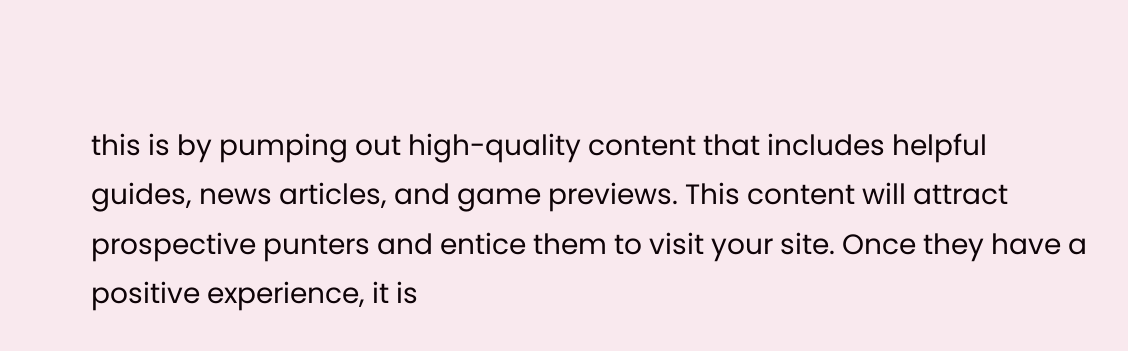this is by pumping out high-quality content that includes helpful guides, news articles, and game previews. This content will attract prospective punters and entice them to visit your site. Once they have a positive experience, it is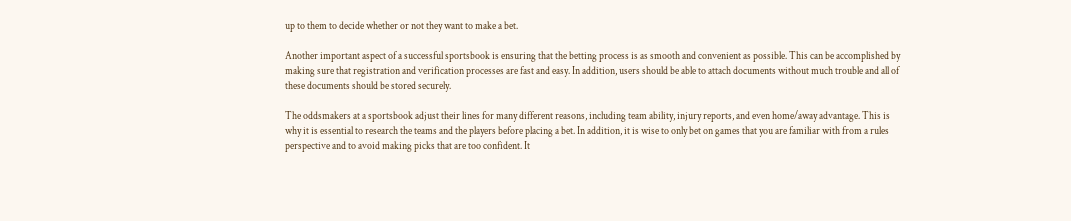up to them to decide whether or not they want to make a bet.

Another important aspect of a successful sportsbook is ensuring that the betting process is as smooth and convenient as possible. This can be accomplished by making sure that registration and verification processes are fast and easy. In addition, users should be able to attach documents without much trouble and all of these documents should be stored securely.

The oddsmakers at a sportsbook adjust their lines for many different reasons, including team ability, injury reports, and even home/away advantage. This is why it is essential to research the teams and the players before placing a bet. In addition, it is wise to only bet on games that you are familiar with from a rules perspective and to avoid making picks that are too confident. It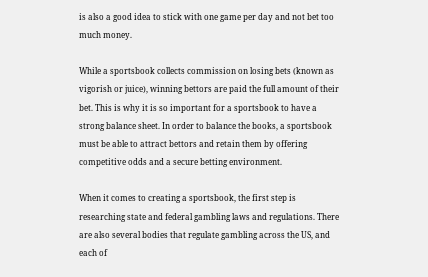is also a good idea to stick with one game per day and not bet too much money.

While a sportsbook collects commission on losing bets (known as vigorish or juice), winning bettors are paid the full amount of their bet. This is why it is so important for a sportsbook to have a strong balance sheet. In order to balance the books, a sportsbook must be able to attract bettors and retain them by offering competitive odds and a secure betting environment.

When it comes to creating a sportsbook, the first step is researching state and federal gambling laws and regulations. There are also several bodies that regulate gambling across the US, and each of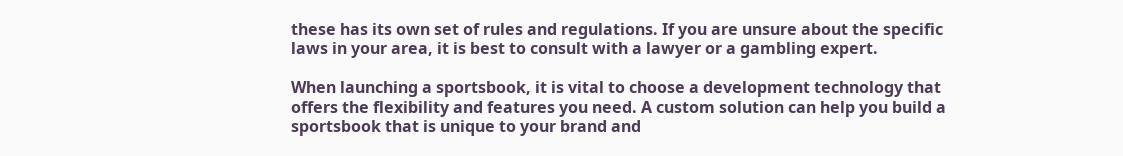these has its own set of rules and regulations. If you are unsure about the specific laws in your area, it is best to consult with a lawyer or a gambling expert.

When launching a sportsbook, it is vital to choose a development technology that offers the flexibility and features you need. A custom solution can help you build a sportsbook that is unique to your brand and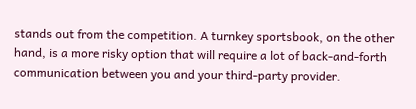stands out from the competition. A turnkey sportsbook, on the other hand, is a more risky option that will require a lot of back-and-forth communication between you and your third-party provider.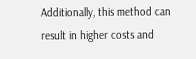Additionally, this method can result in higher costs and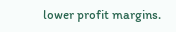lower profit margins.